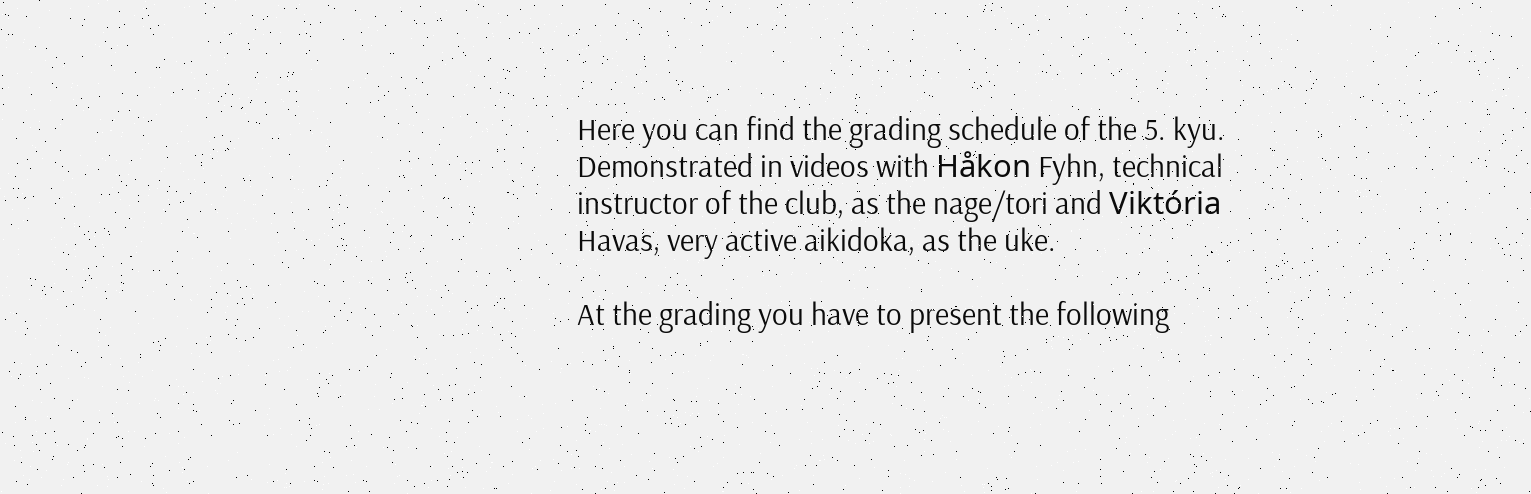Here you can find the grading schedule of the 5. kyu. Demonstrated in videos with Håkon Fyhn, technical instructor of the club, as the nage/tori and Viktória Havas, very active aikidoka, as the uke.

At the grading you have to present the following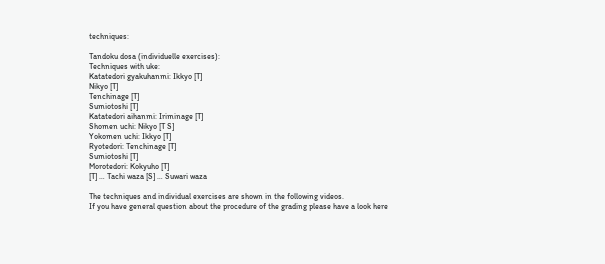techniques:

Tandoku dosa (individuelle exercises):
Techniques with uke:
Katatedori gyakuhanmi: Ikkyo [T]
Nikyo [T]
Tenchinage [T]
Sumiotoshi [T]
Katatedori aihanmi: Iriminage [T]
Shomen uchi: Nikyo [T S]
Yokomen uchi: Ikkyo [T]
Ryotedori: Tenchinage [T]
Sumiotoshi [T]
Morotedori: Kokyuho [T]
[T] … Tachi waza [S] … Suwari waza

The techniques and individual exercises are shown in the following videos.
If you have general question about the procedure of the grading please have a look here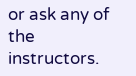or ask any of the instructors.